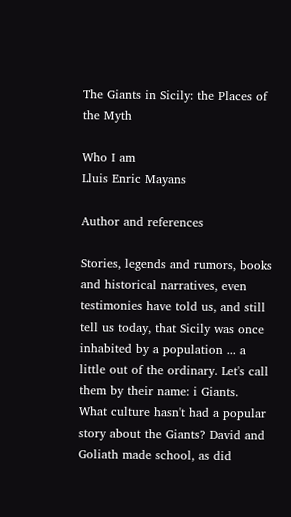The Giants in Sicily: the Places of the Myth

Who I am
Lluis Enric Mayans

Author and references

Stories, legends and rumors, books and historical narratives, even testimonies have told us, and still tell us today, that Sicily was once inhabited by a population ... a little out of the ordinary. Let's call them by their name: i Giants.
What culture hasn't had a popular story about the Giants? David and Goliath made school, as did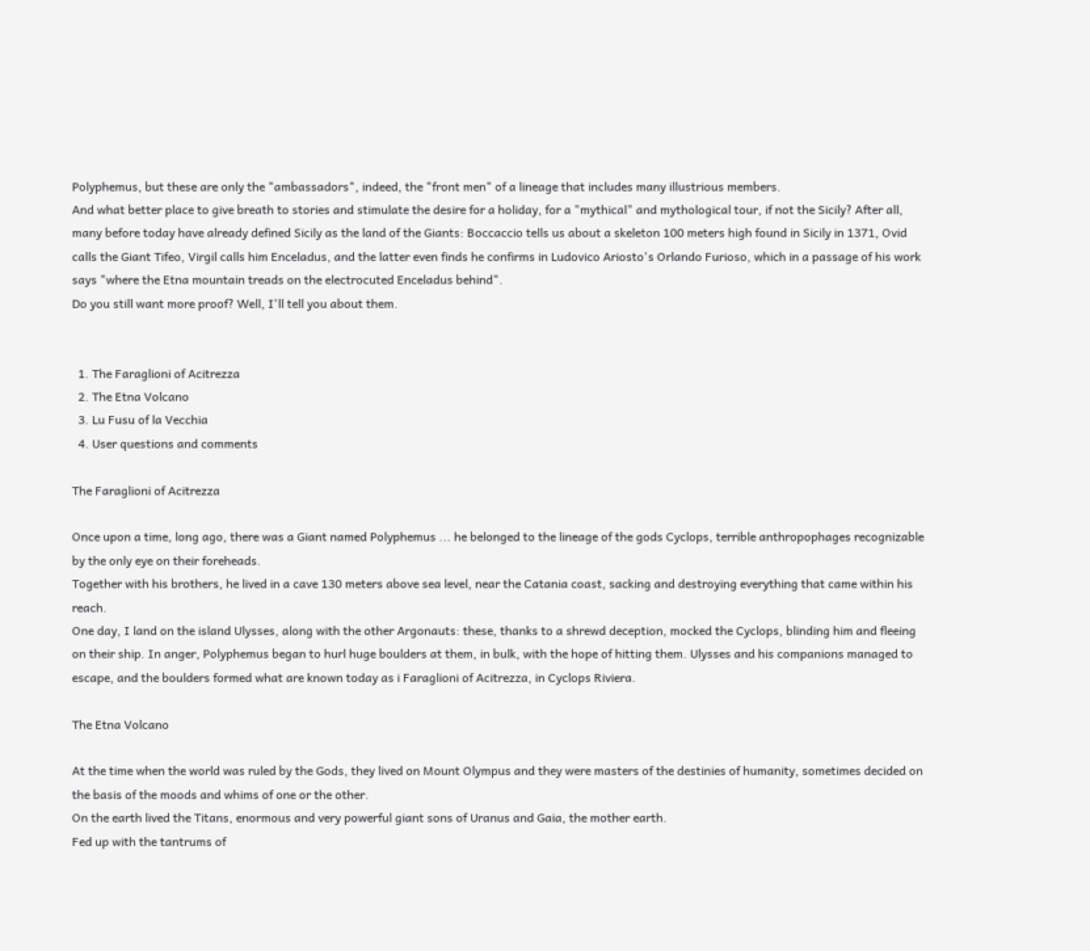Polyphemus, but these are only the "ambassadors", indeed, the "front men" of a lineage that includes many illustrious members.
And what better place to give breath to stories and stimulate the desire for a holiday, for a "mythical" and mythological tour, if not the Sicily? After all, many before today have already defined Sicily as the land of the Giants: Boccaccio tells us about a skeleton 100 meters high found in Sicily in 1371, Ovid calls the Giant Tifeo, Virgil calls him Enceladus, and the latter even finds he confirms in Ludovico Ariosto's Orlando Furioso, which in a passage of his work says "where the Etna mountain treads on the electrocuted Enceladus behind".
Do you still want more proof? Well, I'll tell you about them.


  1. The Faraglioni of Acitrezza
  2. The Etna Volcano
  3. Lu Fusu of la Vecchia
  4. User questions and comments

The Faraglioni of Acitrezza

Once upon a time, long ago, there was a Giant named Polyphemus ... he belonged to the lineage of the gods Cyclops, terrible anthropophages recognizable by the only eye on their foreheads.
Together with his brothers, he lived in a cave 130 meters above sea level, near the Catania coast, sacking and destroying everything that came within his reach.
One day, I land on the island Ulysses, along with the other Argonauts: these, thanks to a shrewd deception, mocked the Cyclops, blinding him and fleeing on their ship. In anger, Polyphemus began to hurl huge boulders at them, in bulk, with the hope of hitting them. Ulysses and his companions managed to escape, and the boulders formed what are known today as i Faraglioni of Acitrezza, in Cyclops Riviera.

The Etna Volcano

At the time when the world was ruled by the Gods, they lived on Mount Olympus and they were masters of the destinies of humanity, sometimes decided on the basis of the moods and whims of one or the other.
On the earth lived the Titans, enormous and very powerful giant sons of Uranus and Gaia, the mother earth.
Fed up with the tantrums of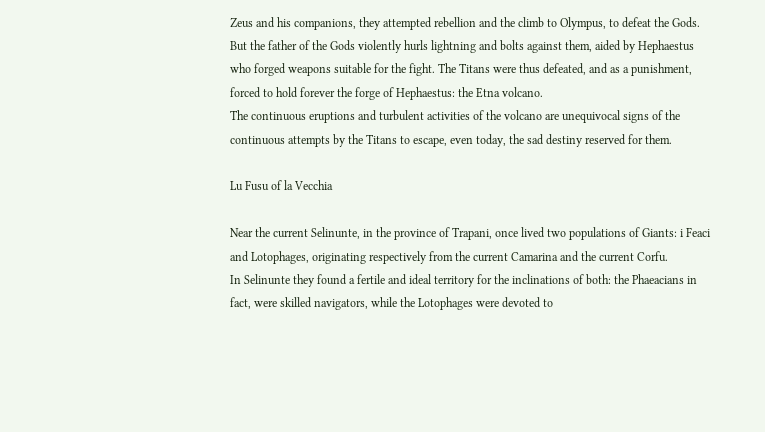Zeus and his companions, they attempted rebellion and the climb to Olympus, to defeat the Gods. But the father of the Gods violently hurls lightning and bolts against them, aided by Hephaestus who forged weapons suitable for the fight. The Titans were thus defeated, and as a punishment, forced to hold forever the forge of Hephaestus: the Etna volcano.
The continuous eruptions and turbulent activities of the volcano are unequivocal signs of the continuous attempts by the Titans to escape, even today, the sad destiny reserved for them.

Lu Fusu of la Vecchia

Near the current Selinunte, in the province of Trapani, once lived two populations of Giants: i Feaci and Lotophages, originating respectively from the current Camarina and the current Corfu.
In Selinunte they found a fertile and ideal territory for the inclinations of both: the Phaeacians in fact, were skilled navigators, while the Lotophages were devoted to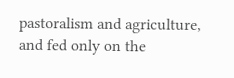pastoralism and agriculture, and fed only on the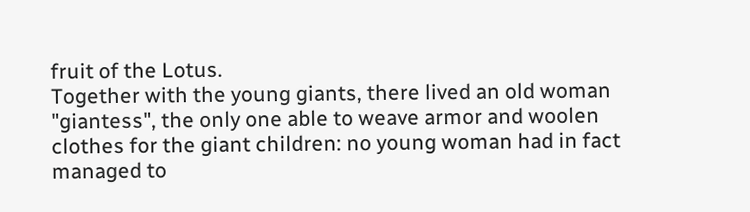fruit of the Lotus.
Together with the young giants, there lived an old woman "giantess", the only one able to weave armor and woolen clothes for the giant children: no young woman had in fact managed to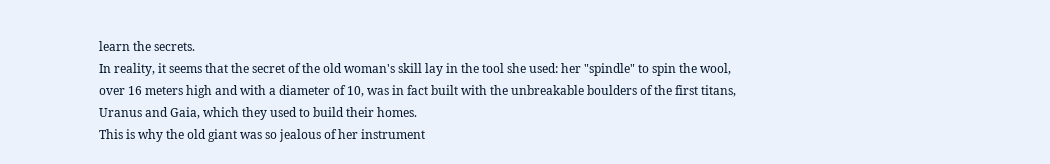learn the secrets.
In reality, it seems that the secret of the old woman's skill lay in the tool she used: her "spindle" to spin the wool, over 16 meters high and with a diameter of 10, was in fact built with the unbreakable boulders of the first titans, Uranus and Gaia, which they used to build their homes.
This is why the old giant was so jealous of her instrument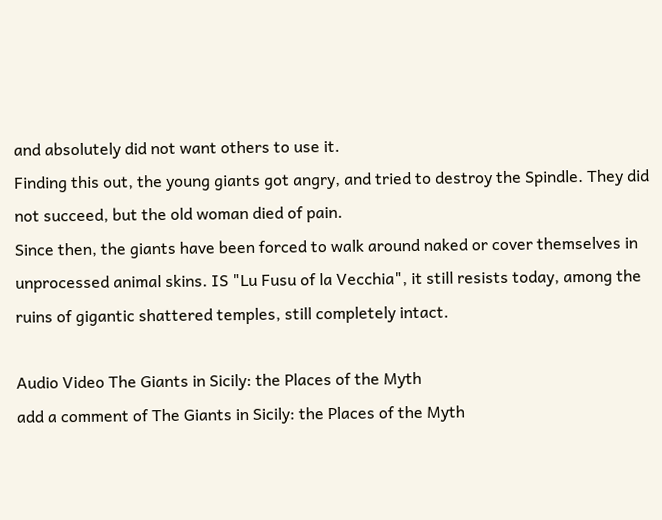and absolutely did not want others to use it.
Finding this out, the young giants got angry, and tried to destroy the Spindle. They did not succeed, but the old woman died of pain.
Since then, the giants have been forced to walk around naked or cover themselves in unprocessed animal skins. IS "Lu Fusu of la Vecchia", it still resists today, among the ruins of gigantic shattered temples, still completely intact.

Audio Video The Giants in Sicily: the Places of the Myth
add a comment of The Giants in Sicily: the Places of the Myth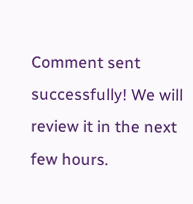Comment sent successfully! We will review it in the next few hours.